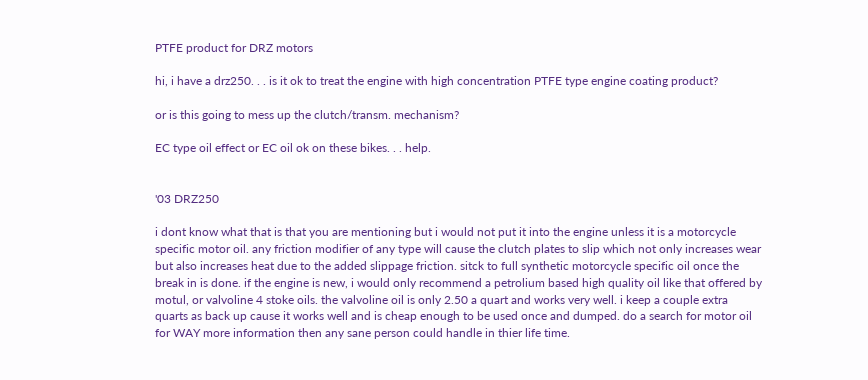PTFE product for DRZ motors

hi, i have a drz250. . . is it ok to treat the engine with high concentration PTFE type engine coating product?

or is this going to mess up the clutch/transm. mechanism?

EC type oil effect or EC oil ok on these bikes. . . help.


'03 DRZ250

i dont know what that is that you are mentioning but i would not put it into the engine unless it is a motorcycle specific motor oil. any friction modifier of any type will cause the clutch plates to slip which not only increases wear but also increases heat due to the added slippage friction. sitck to full synthetic motorcycle specific oil once the break in is done. if the engine is new, i would only recommend a petrolium based high quality oil like that offered by motul, or valvoline 4 stoke oils. the valvoline oil is only 2.50 a quart and works very well. i keep a couple extra quarts as back up cause it works well and is cheap enough to be used once and dumped. do a search for motor oil for WAY more information then any sane person could handle in thier life time.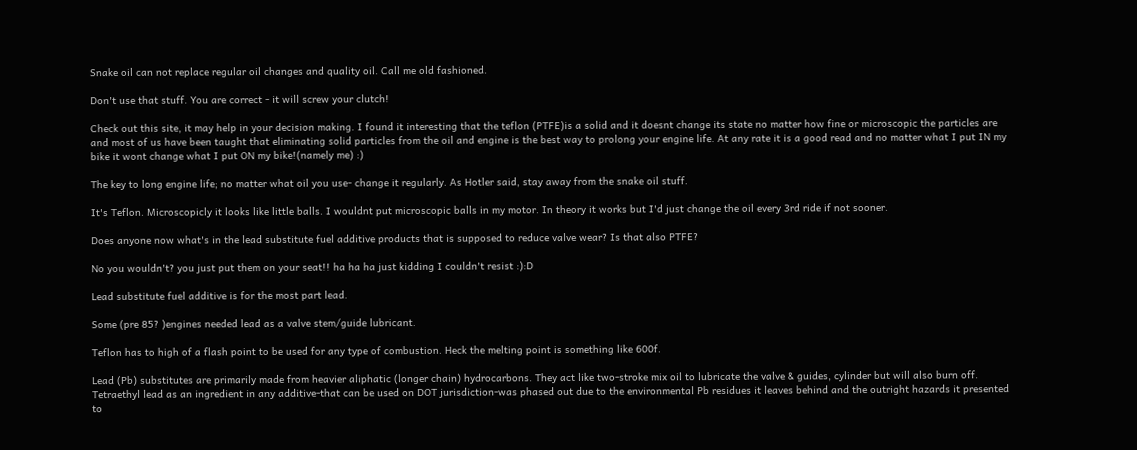Snake oil can not replace regular oil changes and quality oil. Call me old fashioned.

Don't use that stuff. You are correct - it will screw your clutch!

Check out this site, it may help in your decision making. I found it interesting that the teflon (PTFE)is a solid and it doesnt change its state no matter how fine or microscopic the particles are and most of us have been taught that eliminating solid particles from the oil and engine is the best way to prolong your engine life. At any rate it is a good read and no matter what I put IN my bike it wont change what I put ON my bike!(namely me) :)

The key to long engine life; no matter what oil you use- change it regularly. As Hotler said, stay away from the snake oil stuff.

It's Teflon. Microscopicly it looks like little balls. I wouldnt put microscopic balls in my motor. In theory it works but I'd just change the oil every 3rd ride if not sooner.

Does anyone now what's in the lead substitute fuel additive products that is supposed to reduce valve wear? Is that also PTFE?

No you wouldn't? you just put them on your seat!! ha ha ha just kidding I couldn't resist :):D

Lead substitute fuel additive is for the most part lead.

Some (pre 85? )engines needed lead as a valve stem/guide lubricant.

Teflon has to high of a flash point to be used for any type of combustion. Heck the melting point is something like 600f.

Lead (Pb) substitutes are primarily made from heavier aliphatic (longer chain) hydrocarbons. They act like two-stroke mix oil to lubricate the valve & guides, cylinder but will also burn off. Tetraethyl lead as an ingredient in any additive-that can be used on DOT jurisdiction-was phased out due to the environmental Pb residues it leaves behind and the outright hazards it presented to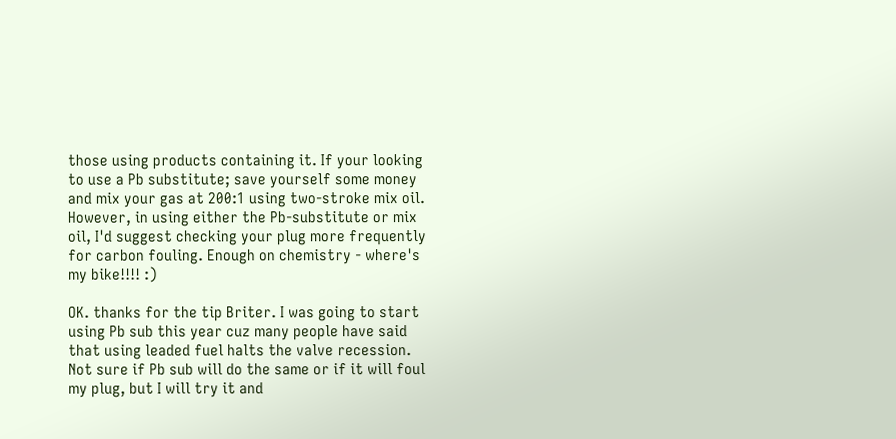those using products containing it. If your looking to use a Pb substitute; save yourself some money and mix your gas at 200:1 using two-stroke mix oil. However, in using either the Pb-substitute or mix oil, I'd suggest checking your plug more frequently for carbon fouling. Enough on chemistry - where's my bike!!!! :)

OK. thanks for the tip Briter. I was going to start using Pb sub this year cuz many people have said that using leaded fuel halts the valve recession. Not sure if Pb sub will do the same or if it will foul my plug, but I will try it and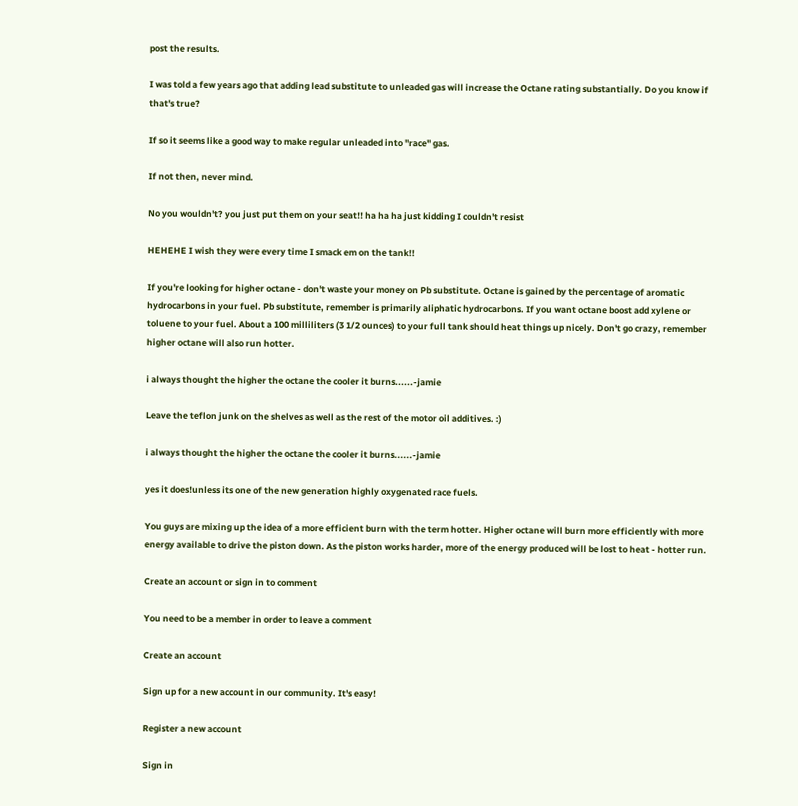post the results.

I was told a few years ago that adding lead substitute to unleaded gas will increase the Octane rating substantially. Do you know if that's true?

If so it seems like a good way to make regular unleaded into "race" gas.

If not then, never mind.

No you wouldn't? you just put them on your seat!! ha ha ha just kidding I couldn't resist

HEHEHE I wish they were every time I smack em on the tank!!

If you're looking for higher octane - don't waste your money on Pb substitute. Octane is gained by the percentage of aromatic hydrocarbons in your fuel. Pb substitute, remember is primarily aliphatic hydrocarbons. If you want octane boost add xylene or toluene to your fuel. About a 100 milliliters (3 1/2 ounces) to your full tank should heat things up nicely. Don't go crazy, remember higher octane will also run hotter.

i always thought the higher the octane the cooler it burns......-jamie

Leave the teflon junk on the shelves as well as the rest of the motor oil additives. :)

i always thought the higher the octane the cooler it burns......-jamie

yes it does!unless its one of the new generation highly oxygenated race fuels.

You guys are mixing up the idea of a more efficient burn with the term hotter. Higher octane will burn more efficiently with more energy available to drive the piston down. As the piston works harder, more of the energy produced will be lost to heat - hotter run.

Create an account or sign in to comment

You need to be a member in order to leave a comment

Create an account

Sign up for a new account in our community. It's easy!

Register a new account

Sign in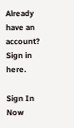Already have an account? Sign in here.

Sign In Now